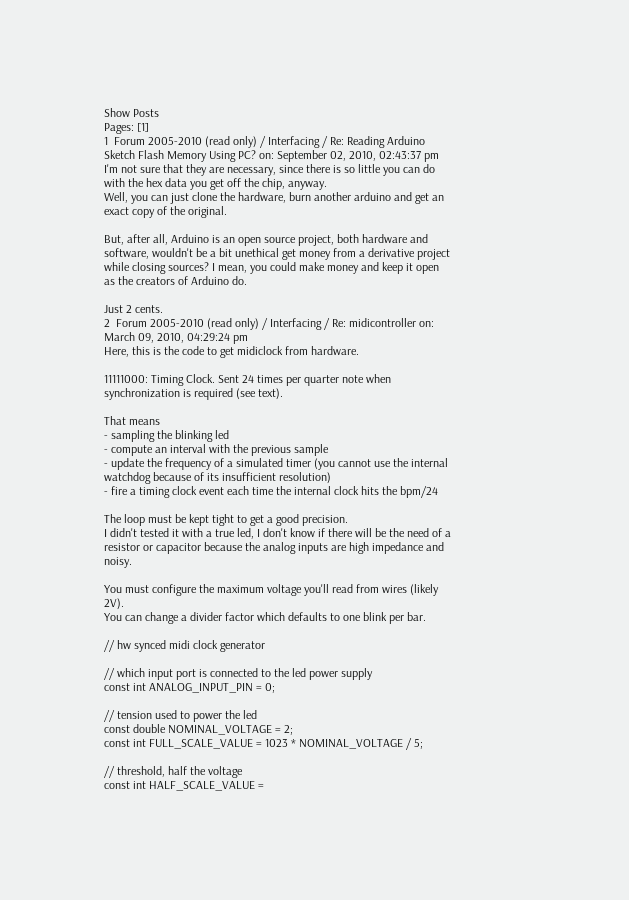Show Posts
Pages: [1]
1  Forum 2005-2010 (read only) / Interfacing / Re: Reading Arduino Sketch Flash Memory Using PC? on: September 02, 2010, 02:43:37 pm
I'm not sure that they are necessary, since there is so little you can do with the hex data you get off the chip, anyway.
Well, you can just clone the hardware, burn another arduino and get an exact copy of the original.

But, after all, Arduino is an open source project, both hardware and software, wouldn't be a bit unethical get money from a derivative project while closing sources? I mean, you could make money and keep it open as the creators of Arduino do.

Just 2 cents.
2  Forum 2005-2010 (read only) / Interfacing / Re: midicontroller on: March 09, 2010, 04:29:24 pm
Here, this is the code to get midiclock from hardware.

11111000: Timing Clock. Sent 24 times per quarter note when synchronization is required (see text).

That means
- sampling the blinking led
- compute an interval with the previous sample
- update the frequency of a simulated timer (you cannot use the internal watchdog because of its insufficient resolution)
- fire a timing clock event each time the internal clock hits the bpm/24

The loop must be kept tight to get a good precision.
I didn't tested it with a true led, I don't know if there will be the need of a resistor or capacitor because the analog inputs are high impedance and noisy.

You must configure the maximum voltage you'll read from wires (likely 2V).
You can change a divider factor which defaults to one blink per bar.

// hw synced midi clock generator

// which input port is connected to the led power supply
const int ANALOG_INPUT_PIN = 0;

// tension used to power the led
const double NOMINAL_VOLTAGE = 2;
const int FULL_SCALE_VALUE = 1023 * NOMINAL_VOLTAGE / 5;

// threshold, half the voltage
const int HALF_SCALE_VALUE =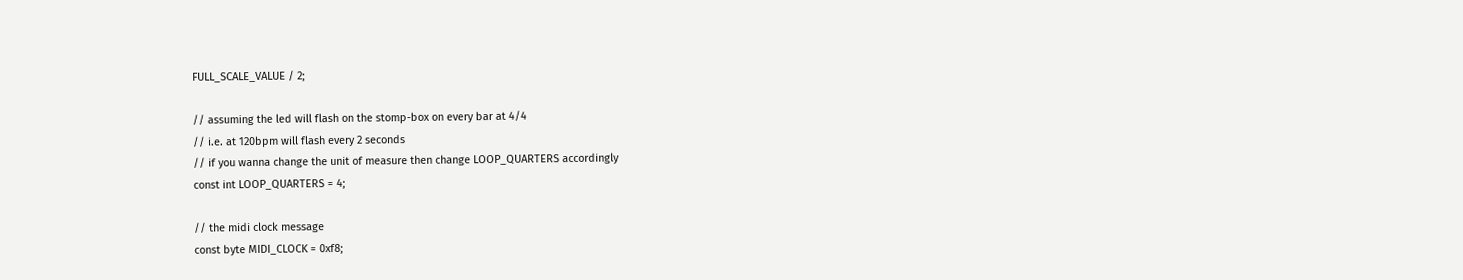FULL_SCALE_VALUE / 2;

// assuming the led will flash on the stomp-box on every bar at 4/4
// i.e. at 120bpm will flash every 2 seconds
// if you wanna change the unit of measure then change LOOP_QUARTERS accordingly
const int LOOP_QUARTERS = 4;

// the midi clock message
const byte MIDI_CLOCK = 0xf8;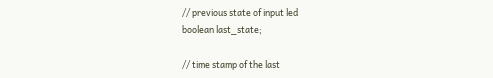// previous state of input led
boolean last_state;

// time stamp of the last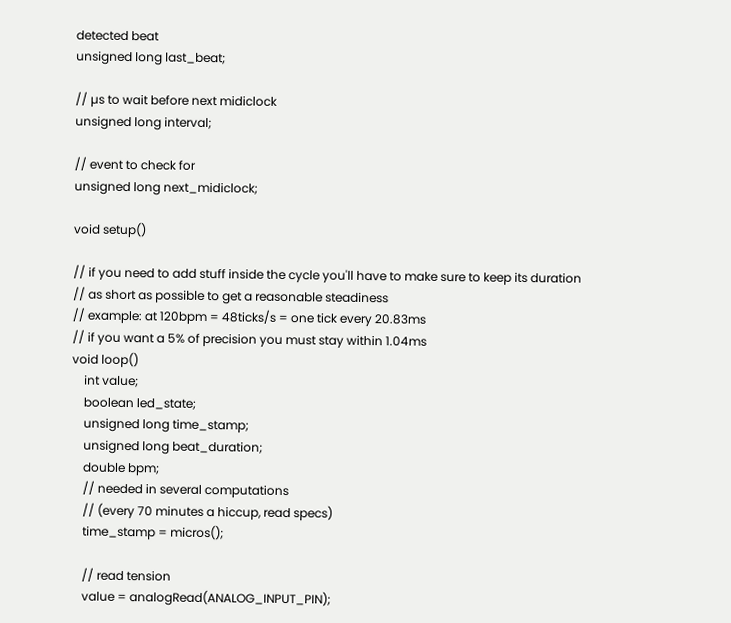detected beat
unsigned long last_beat;

// µs to wait before next midiclock
unsigned long interval;

// event to check for
unsigned long next_midiclock;

void setup()

// if you need to add stuff inside the cycle you'll have to make sure to keep its duration
// as short as possible to get a reasonable steadiness
// example: at 120bpm = 48ticks/s = one tick every 20.83ms
// if you want a 5% of precision you must stay within 1.04ms
void loop()
    int value;
    boolean led_state;
    unsigned long time_stamp;
    unsigned long beat_duration;
    double bpm;
    // needed in several computations
    // (every 70 minutes a hiccup, read specs)
    time_stamp = micros();

    // read tension
    value = analogRead(ANALOG_INPUT_PIN);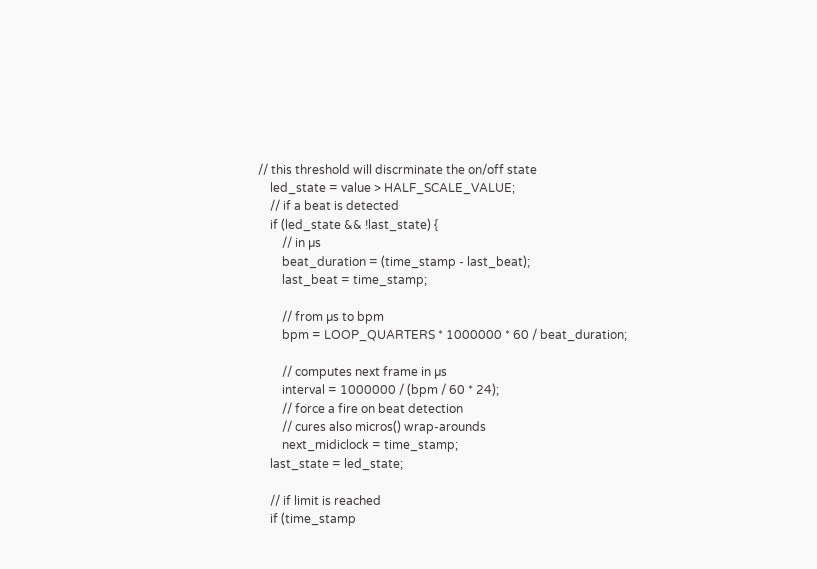// this threshold will discrminate the on/off state
    led_state = value > HALF_SCALE_VALUE;
    // if a beat is detected
    if (led_state && !last_state) {
        // in µs
        beat_duration = (time_stamp - last_beat);
        last_beat = time_stamp;

        // from µs to bpm
        bpm = LOOP_QUARTERS * 1000000 * 60 / beat_duration;

        // computes next frame in µs
        interval = 1000000 / (bpm / 60 * 24);
        // force a fire on beat detection
        // cures also micros() wrap-arounds
        next_midiclock = time_stamp;
    last_state = led_state;

    // if limit is reached
    if (time_stamp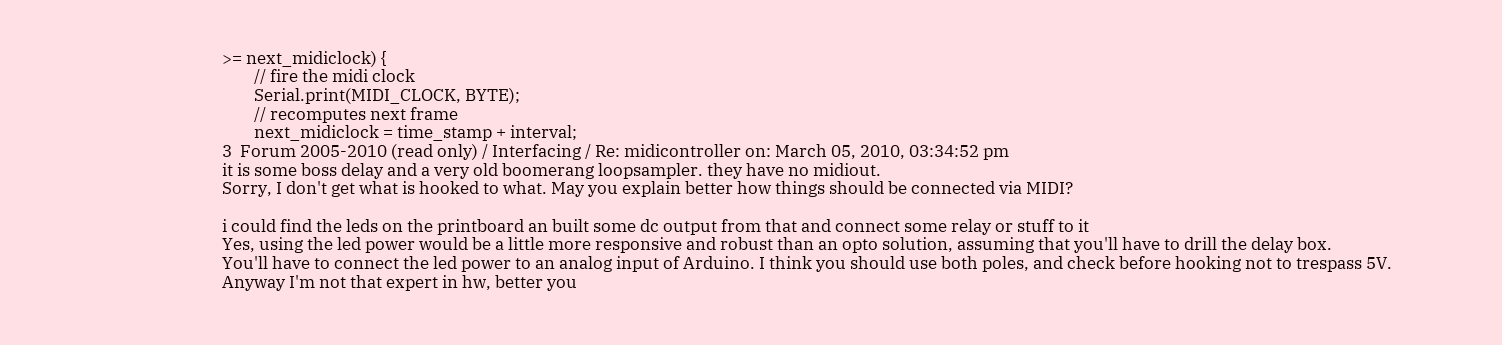>= next_midiclock) {
        // fire the midi clock
        Serial.print(MIDI_CLOCK, BYTE);
        // recomputes next frame
        next_midiclock = time_stamp + interval;
3  Forum 2005-2010 (read only) / Interfacing / Re: midicontroller on: March 05, 2010, 03:34:52 pm
it is some boss delay and a very old boomerang loopsampler. they have no midiout.
Sorry, I don't get what is hooked to what. May you explain better how things should be connected via MIDI?

i could find the leds on the printboard an built some dc output from that and connect some relay or stuff to it
Yes, using the led power would be a little more responsive and robust than an opto solution, assuming that you'll have to drill the delay box.
You'll have to connect the led power to an analog input of Arduino. I think you should use both poles, and check before hooking not to trespass 5V.
Anyway I'm not that expert in hw, better you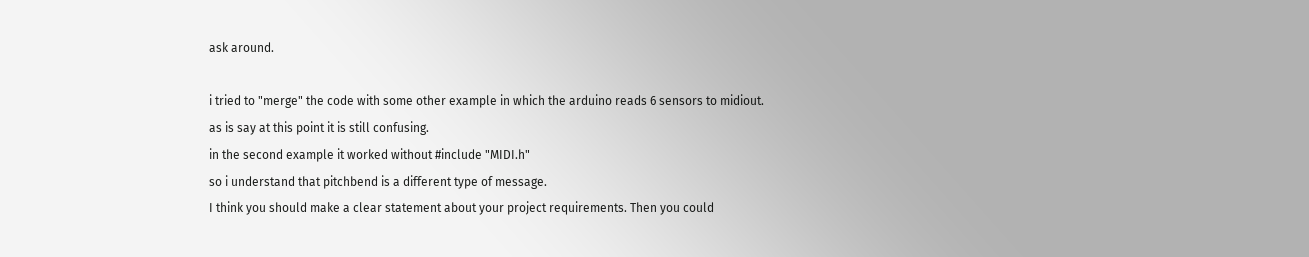ask around.

i tried to "merge" the code with some other example in which the arduino reads 6 sensors to midiout.
as is say at this point it is still confusing.
in the second example it worked without #include "MIDI.h"
so i understand that pitchbend is a different type of message.
I think you should make a clear statement about your project requirements. Then you could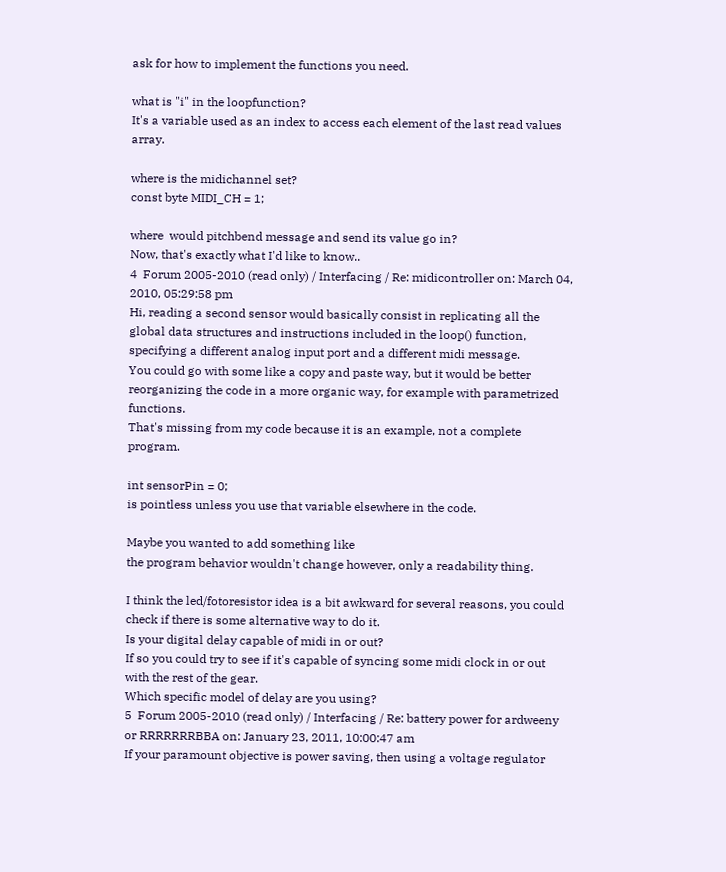ask for how to implement the functions you need.

what is "i" in the loopfunction?
It's a variable used as an index to access each element of the last read values array.

where is the midichannel set?
const byte MIDI_CH = 1;

where  would pitchbend message and send its value go in?
Now, that's exactly what I'd like to know..
4  Forum 2005-2010 (read only) / Interfacing / Re: midicontroller on: March 04, 2010, 05:29:58 pm
Hi, reading a second sensor would basically consist in replicating all the global data structures and instructions included in the loop() function, specifying a different analog input port and a different midi message.
You could go with some like a copy and paste way, but it would be better reorganizing the code in a more organic way, for example with parametrized functions.
That's missing from my code because it is an example, not a complete program.

int sensorPin = 0;
is pointless unless you use that variable elsewhere in the code.

Maybe you wanted to add something like
the program behavior wouldn't change however, only a readability thing.

I think the led/fotoresistor idea is a bit awkward for several reasons, you could check if there is some alternative way to do it.
Is your digital delay capable of midi in or out?
If so you could try to see if it's capable of syncing some midi clock in or out with the rest of the gear.
Which specific model of delay are you using?
5  Forum 2005-2010 (read only) / Interfacing / Re: battery power for ardweeny or RRRRRRRBBA on: January 23, 2011, 10:00:47 am
If your paramount objective is power saving, then using a voltage regulator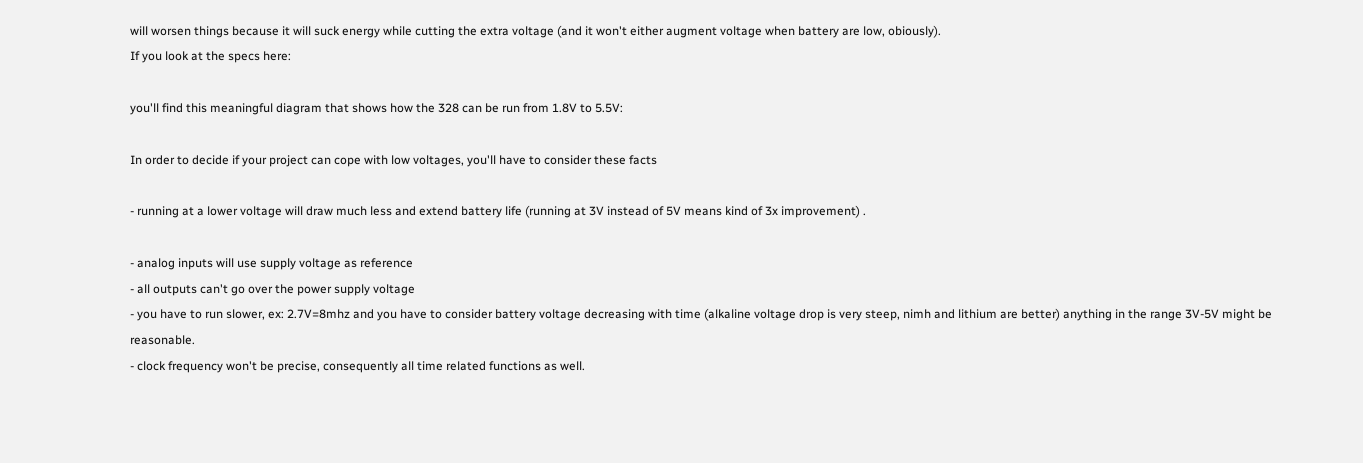will worsen things because it will suck energy while cutting the extra voltage (and it won't either augment voltage when battery are low, obiously).
If you look at the specs here:

you'll find this meaningful diagram that shows how the 328 can be run from 1.8V to 5.5V:

In order to decide if your project can cope with low voltages, you'll have to consider these facts

- running at a lower voltage will draw much less and extend battery life (running at 3V instead of 5V means kind of 3x improvement) .

- analog inputs will use supply voltage as reference
- all outputs can't go over the power supply voltage
- you have to run slower, ex: 2.7V=8mhz and you have to consider battery voltage decreasing with time (alkaline voltage drop is very steep, nimh and lithium are better) anything in the range 3V-5V might be reasonable.
- clock frequency won't be precise, consequently all time related functions as well.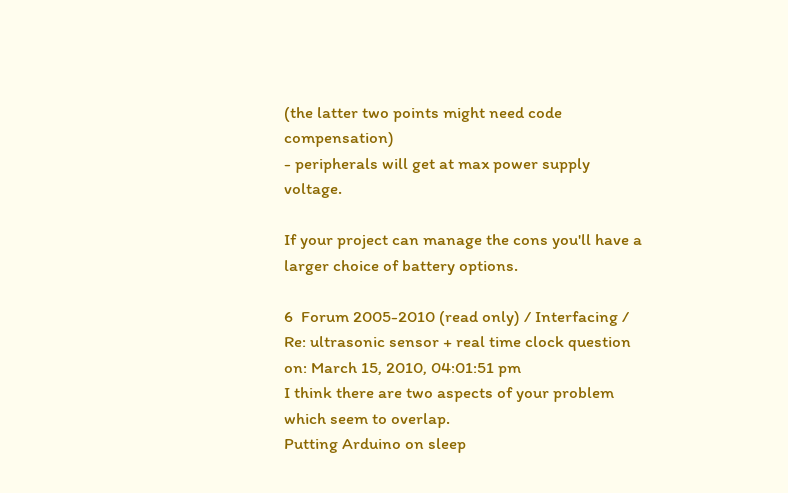(the latter two points might need code compensation)
- peripherals will get at max power supply voltage.

If your project can manage the cons you'll have a larger choice of battery options.

6  Forum 2005-2010 (read only) / Interfacing / Re: ultrasonic sensor + real time clock question on: March 15, 2010, 04:01:51 pm
I think there are two aspects of your problem which seem to overlap.
Putting Arduino on sleep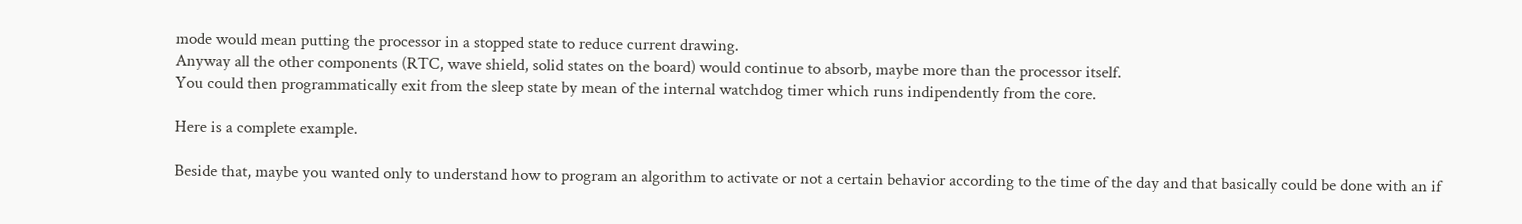mode would mean putting the processor in a stopped state to reduce current drawing.
Anyway all the other components (RTC, wave shield, solid states on the board) would continue to absorb, maybe more than the processor itself.
You could then programmatically exit from the sleep state by mean of the internal watchdog timer which runs indipendently from the core.

Here is a complete example.

Beside that, maybe you wanted only to understand how to program an algorithm to activate or not a certain behavior according to the time of the day and that basically could be done with an if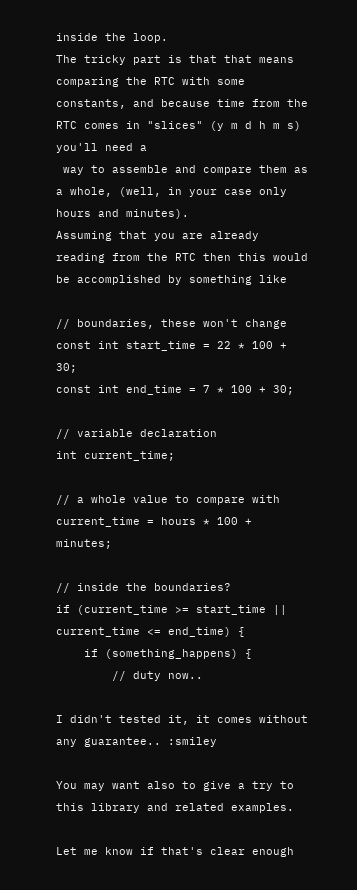inside the loop.
The tricky part is that that means comparing the RTC with some constants, and because time from the RTC comes in "slices" (y m d h m s) you'll need a
 way to assemble and compare them as a whole, (well, in your case only hours and minutes).
Assuming that you are already reading from the RTC then this would be accomplished by something like

// boundaries, these won't change
const int start_time = 22 * 100 + 30;
const int end_time = 7 * 100 + 30;

// variable declaration
int current_time;

// a whole value to compare with
current_time = hours * 100 + minutes;

// inside the boundaries?
if (current_time >= start_time || current_time <= end_time) {
    if (something_happens) {
        // duty now..

I didn't tested it, it comes without any guarantee.. :smiley

You may want also to give a try to this library and related examples.

Let me know if that's clear enough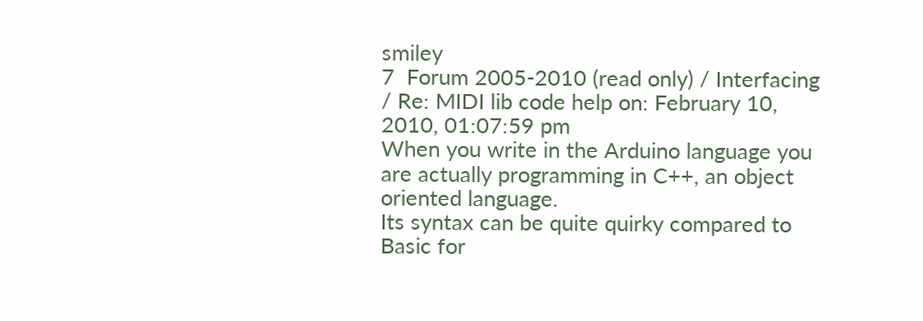smiley
7  Forum 2005-2010 (read only) / Interfacing / Re: MIDI lib code help on: February 10, 2010, 01:07:59 pm
When you write in the Arduino language you are actually programming in C++, an object oriented language.
Its syntax can be quite quirky compared to Basic for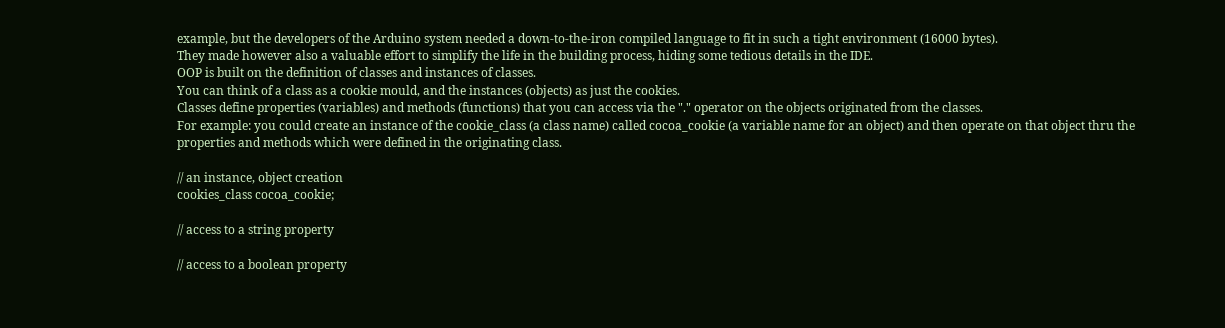example, but the developers of the Arduino system needed a down-to-the-iron compiled language to fit in such a tight environment (16000 bytes).
They made however also a valuable effort to simplify the life in the building process, hiding some tedious details in the IDE.
OOP is built on the definition of classes and instances of classes.
You can think of a class as a cookie mould, and the instances (objects) as just the cookies.
Classes define properties (variables) and methods (functions) that you can access via the "." operator on the objects originated from the classes.
For example: you could create an instance of the cookie_class (a class name) called cocoa_cookie (a variable name for an object) and then operate on that object thru the properties and methods which were defined in the originating class.

// an instance, object creation
cookies_class cocoa_cookie;

// access to a string property

// access to a boolean property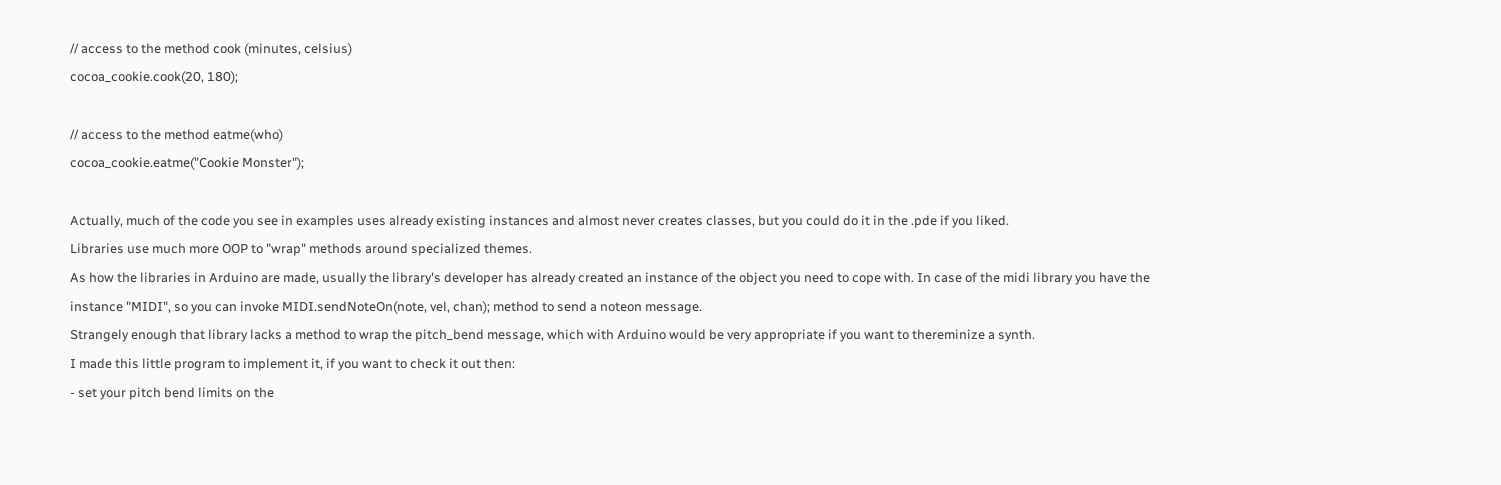// access to the method cook (minutes, celsius)
cocoa_cookie.cook(20, 180);

// access to the method eatme(who)
cocoa_cookie.eatme("Cookie Monster");

Actually, much of the code you see in examples uses already existing instances and almost never creates classes, but you could do it in the .pde if you liked.
Libraries use much more OOP to "wrap" methods around specialized themes.
As how the libraries in Arduino are made, usually the library's developer has already created an instance of the object you need to cope with. In case of the midi library you have the instance "MIDI", so you can invoke MIDI.sendNoteOn(note, vel, chan); method to send a noteon message.
Strangely enough that library lacks a method to wrap the pitch_bend message, which with Arduino would be very appropriate if you want to thereminize a synth.
I made this little program to implement it, if you want to check it out then:
- set your pitch bend limits on the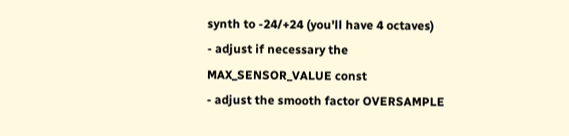synth to -24/+24 (you'll have 4 octaves)
- adjust if necessary the MAX_SENSOR_VALUE const
- adjust the smooth factor OVERSAMPLE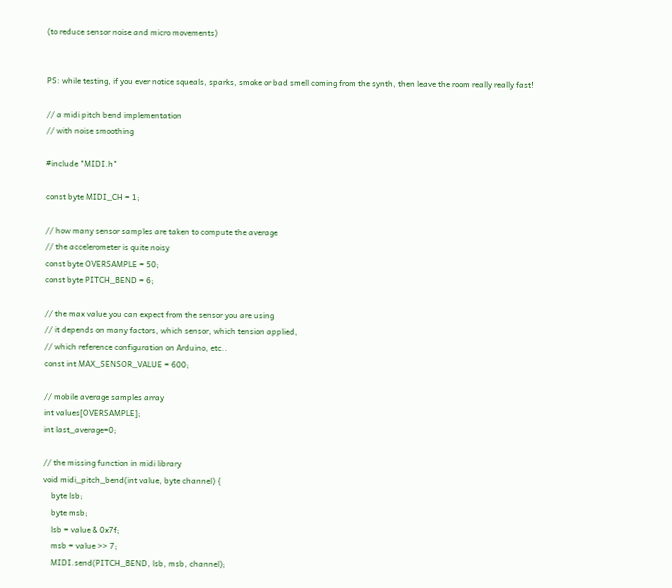(to reduce sensor noise and micro movements)


PS: while testing, if you ever notice squeals, sparks, smoke or bad smell coming from the synth, then leave the room really really fast!

// a midi pitch bend implementation
// with noise smoothing

#include "MIDI.h"

const byte MIDI_CH = 1;

// how many sensor samples are taken to compute the average
// the accelerometer is quite noisy
const byte OVERSAMPLE = 50;
const byte PITCH_BEND = 6;

// the max value you can expect from the sensor you are using
// it depends on many factors, which sensor, which tension applied,
// which reference configuration on Arduino, etc..
const int MAX_SENSOR_VALUE = 600;

// mobile average samples array
int values[OVERSAMPLE];
int last_average=0;

// the missing function in midi library
void midi_pitch_bend(int value, byte channel) {
    byte lsb;
    byte msb;
    lsb = value & 0x7f;
    msb = value >> 7;
    MIDI.send(PITCH_BEND, lsb, msb, channel);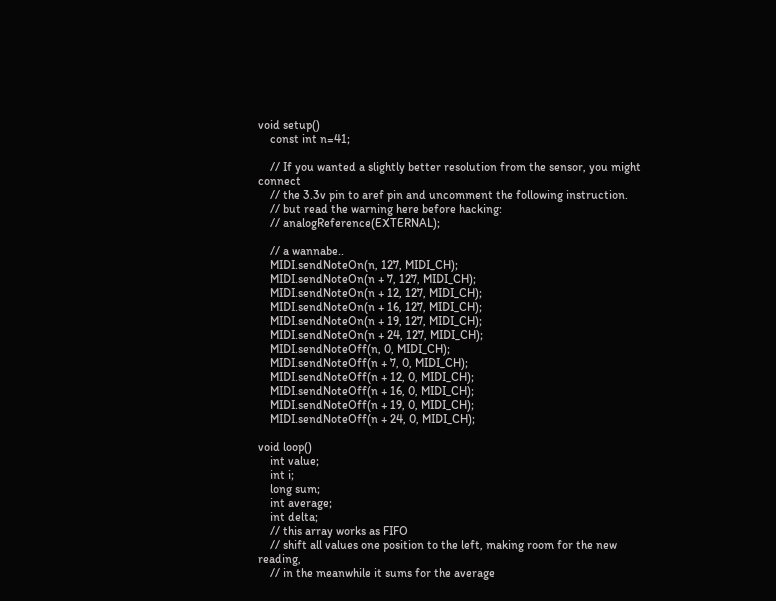void setup()
    const int n=41;

    // If you wanted a slightly better resolution from the sensor, you might connect
    // the 3.3v pin to aref pin and uncomment the following instruction.
    // but read the warning here before hacking:
    // analogReference(EXTERNAL);

    // a wannabe..
    MIDI.sendNoteOn(n, 127, MIDI_CH);
    MIDI.sendNoteOn(n + 7, 127, MIDI_CH);
    MIDI.sendNoteOn(n + 12, 127, MIDI_CH);
    MIDI.sendNoteOn(n + 16, 127, MIDI_CH);
    MIDI.sendNoteOn(n + 19, 127, MIDI_CH);
    MIDI.sendNoteOn(n + 24, 127, MIDI_CH);
    MIDI.sendNoteOff(n, 0, MIDI_CH);
    MIDI.sendNoteOff(n + 7, 0, MIDI_CH);
    MIDI.sendNoteOff(n + 12, 0, MIDI_CH);
    MIDI.sendNoteOff(n + 16, 0, MIDI_CH);
    MIDI.sendNoteOff(n + 19, 0, MIDI_CH);
    MIDI.sendNoteOff(n + 24, 0, MIDI_CH);

void loop()
    int value;
    int i;
    long sum;
    int average;
    int delta;
    // this array works as FIFO
    // shift all values one position to the left, making room for the new reading,
    // in the meanwhile it sums for the average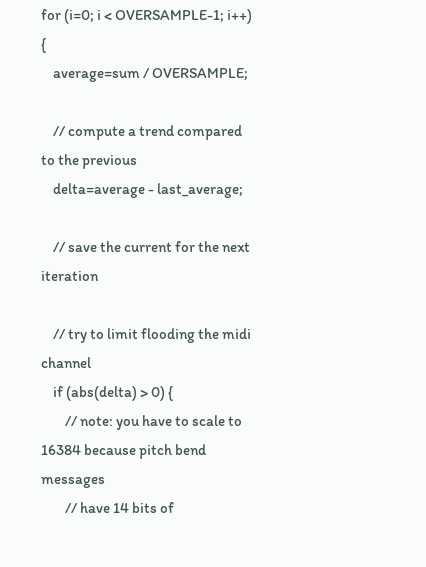for (i=0; i < OVERSAMPLE-1; i++) {
    average=sum / OVERSAMPLE;

    // compute a trend compared to the previous
    delta=average - last_average;

    // save the current for the next iteration

    // try to limit flooding the midi channel
    if (abs(delta) > 0) {
        // note: you have to scale to 16384 because pitch bend messages
        // have 14 bits of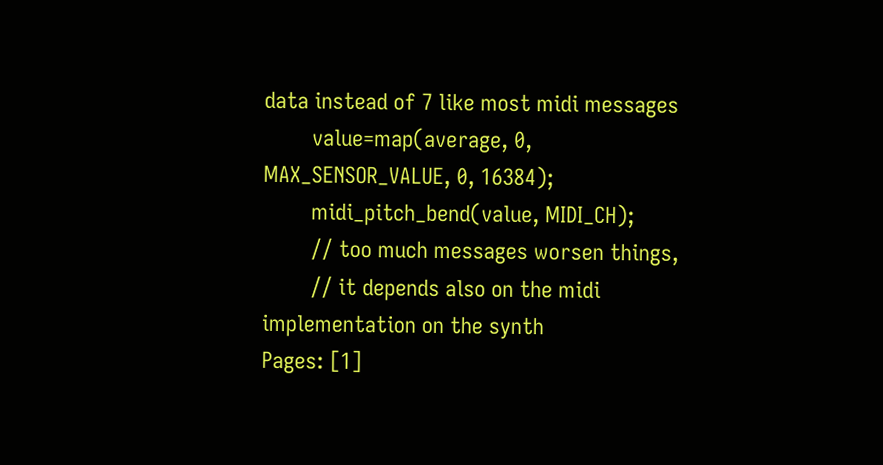data instead of 7 like most midi messages
        value=map(average, 0, MAX_SENSOR_VALUE, 0, 16384);
        midi_pitch_bend(value, MIDI_CH);
        // too much messages worsen things,
        // it depends also on the midi implementation on the synth
Pages: [1]